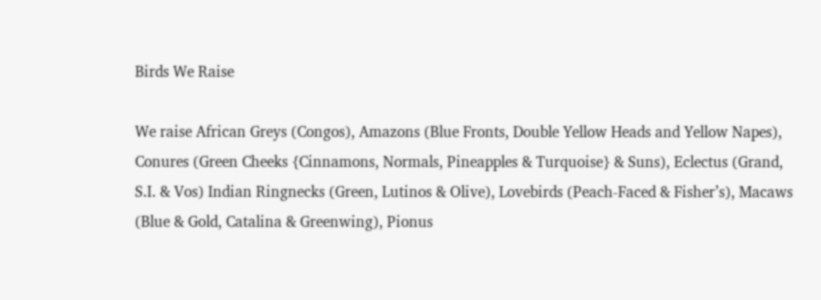Birds We Raise

We raise African Greys (Congos), Amazons (Blue Fronts, Double Yellow Heads and Yellow Napes), Conures (Green Cheeks {Cinnamons, Normals, Pineapples & Turquoise} & Suns), Eclectus (Grand, S.I. & Vos) Indian Ringnecks (Green, Lutinos & Olive), Lovebirds (Peach-Faced & Fisher’s), Macaws (Blue & Gold, Catalina & Greenwing), Pionus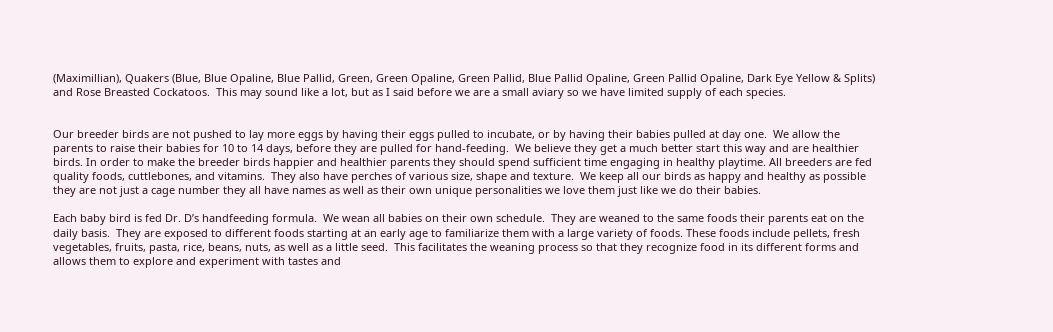(Maximillian), Quakers (Blue, Blue Opaline, Blue Pallid, Green, Green Opaline, Green Pallid, Blue Pallid Opaline, Green Pallid Opaline, Dark Eye Yellow & Splits) and Rose Breasted Cockatoos.  This may sound like a lot, but as I said before we are a small aviary so we have limited supply of each species.


Our breeder birds are not pushed to lay more eggs by having their eggs pulled to incubate, or by having their babies pulled at day one.  We allow the parents to raise their babies for 10 to 14 days, before they are pulled for hand-feeding.  We believe they get a much better start this way and are healthier birds. In order to make the breeder birds happier and healthier parents they should spend sufficient time engaging in healthy playtime. All breeders are fed quality foods, cuttlebones, and vitamins.  They also have perches of various size, shape and texture.  We keep all our birds as happy and healthy as possible they are not just a cage number they all have names as well as their own unique personalities we love them just like we do their babies.

Each baby bird is fed Dr. D’s handfeeding formula.  We wean all babies on their own schedule.  They are weaned to the same foods their parents eat on the daily basis.  They are exposed to different foods starting at an early age to familiarize them with a large variety of foods. These foods include pellets, fresh vegetables, fruits, pasta, rice, beans, nuts, as well as a little seed.  This facilitates the weaning process so that they recognize food in its different forms and allows them to explore and experiment with tastes and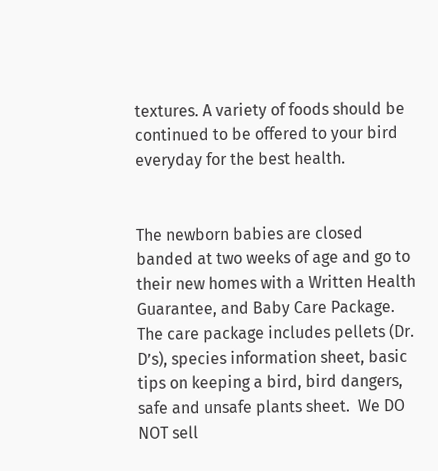textures. A variety of foods should be continued to be offered to your bird everyday for the best health.


The newborn babies are closed banded at two weeks of age and go to their new homes with a Written Health Guarantee, and Baby Care Package. The care package includes pellets (Dr. D’s), species information sheet, basic tips on keeping a bird, bird dangers, safe and unsafe plants sheet.  We DO NOT sell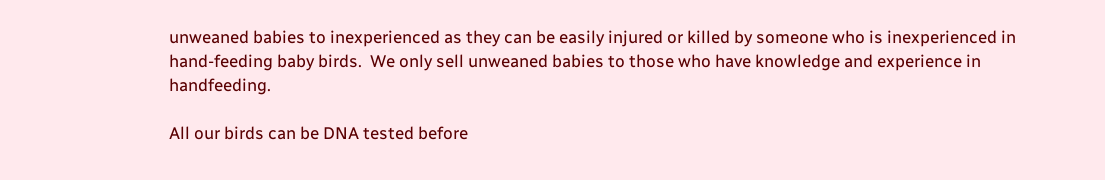unweaned babies to inexperienced as they can be easily injured or killed by someone who is inexperienced in hand-feeding baby birds.  We only sell unweaned babies to those who have knowledge and experience in handfeeding.

All our birds can be DNA tested before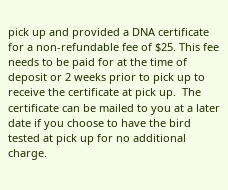pick up and provided a DNA certificate for a non-refundable fee of $25. This fee needs to be paid for at the time of deposit or 2 weeks prior to pick up to receive the certificate at pick up.  The certificate can be mailed to you at a later date if you choose to have the bird tested at pick up for no additional charge.